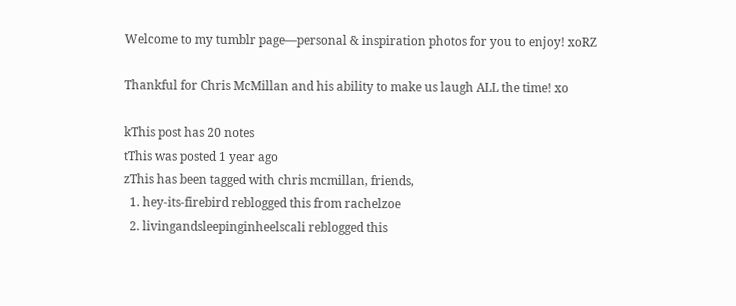Welcome to my tumblr page—personal & inspiration photos for you to enjoy! xoRZ

Thankful for Chris McMillan and his ability to make us laugh ALL the time! xo

kThis post has 20 notes
tThis was posted 1 year ago
zThis has been tagged with chris mcmillan, friends,
  1. hey-its-firebird reblogged this from rachelzoe
  2. livingandsleepinginheelscali reblogged this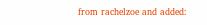from rachelzoe and added: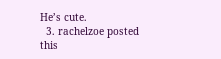He’s cute.
  3. rachelzoe posted this